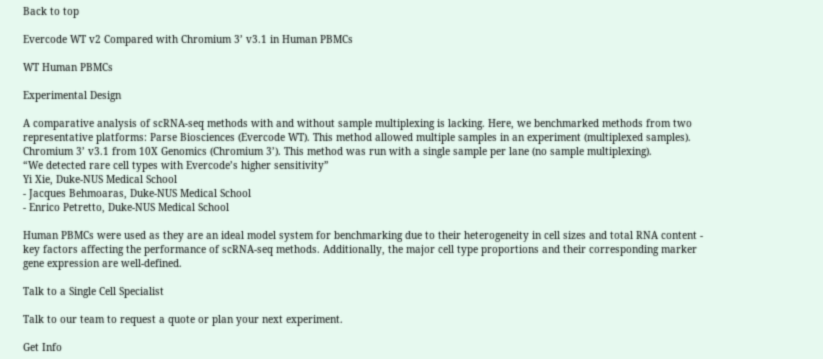Back to top

Evercode WT v2 Compared with Chromium 3’ v3.1 in Human PBMCs

WT Human PBMCs

Experimental Design

A comparative analysis of scRNA-seq methods with and without sample multiplexing is lacking. Here, we benchmarked methods from two representative platforms: Parse Biosciences (Evercode WT). This method allowed multiple samples in an experiment (multiplexed samples). Chromium 3’ v3.1 from 10X Genomics (Chromium 3’). This method was run with a single sample per lane (no sample multiplexing).
“We detected rare cell types with Evercode’s higher sensitivity”
Yi Xie, Duke-NUS Medical School
- Jacques Behmoaras, Duke-NUS Medical School
- Enrico Petretto, Duke-NUS Medical School

Human PBMCs were used as they are an ideal model system for benchmarking due to their heterogeneity in cell sizes and total RNA content - key factors affecting the performance of scRNA-seq methods. Additionally, the major cell type proportions and their corresponding marker gene expression are well-defined.

Talk to a Single Cell Specialist

Talk to our team to request a quote or plan your next experiment.

Get Info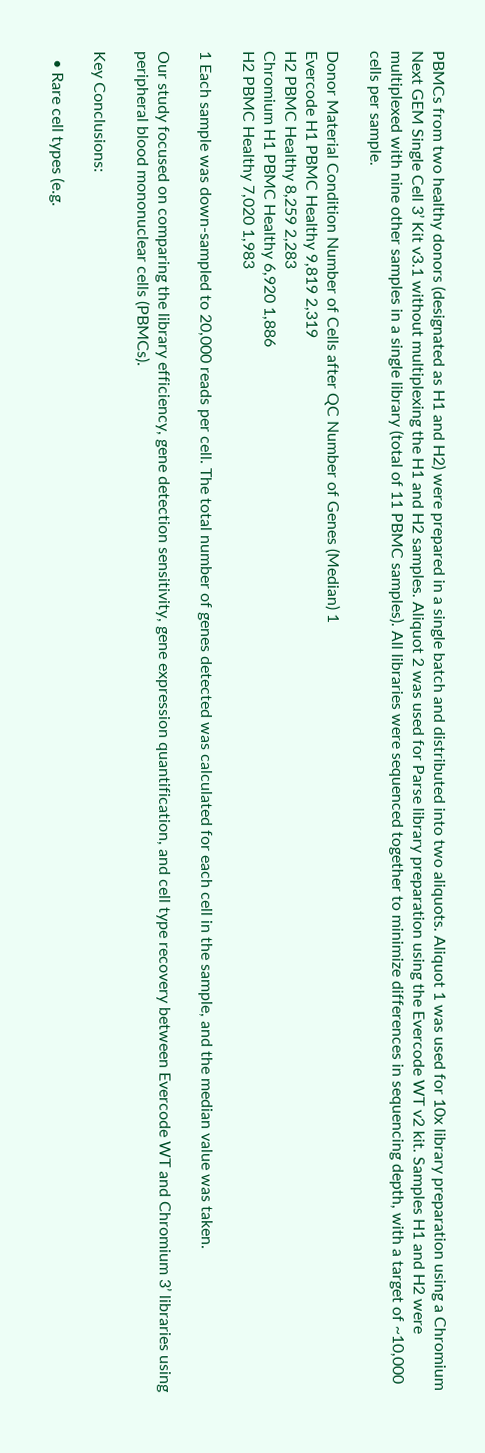PBMCs from two healthy donors (designated as H1 and H2) were prepared in a single batch and distributed into two aliquots. Aliquot 1 was used for 10x library preparation using a Chromium Next GEM Single Cell 3’ Kit v3.1 without multiplexing the H1 and H2 samples. Aliquot 2 was used for Parse library preparation using the Evercode WT v2 kit. Samples H1 and H2 were multiplexed with nine other samples in a single library (total of 11 PBMC samples). All libraries were sequenced together to minimize differences in sequencing depth, with a target of ~10,000 cells per sample.

Donor Material Condition Number of Cells after QC Number of Genes (Median) 1
Evercode H1 PBMC Healthy 9,819 2,319
H2 PBMC Healthy 8,259 2,283
Chromium H1 PBMC Healthy 6,920 1,886
H2 PBMC Healthy 7,020 1,983

1 Each sample was down-sampled to 20,000 reads per cell. The total number of genes detected was calculated for each cell in the sample, and the median value was taken.

Our study focused on comparing the library efficiency, gene detection sensitivity, gene expression quantification, and cell type recovery between Evercode WT and Chromium 3’ libraries using peripheral blood mononuclear cells (PBMCs).

Key Conclusions:

  • Rare cell types (e.g.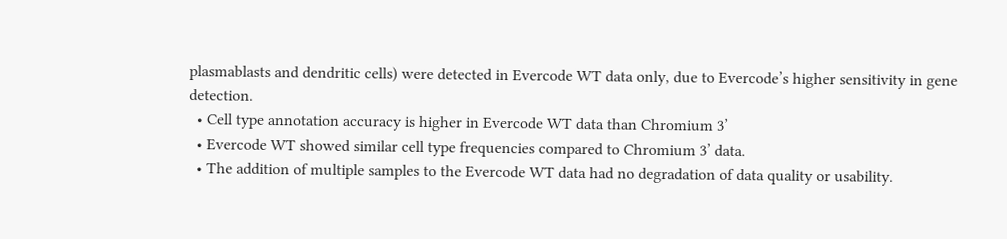plasmablasts and dendritic cells) were detected in Evercode WT data only, due to Evercode’s higher sensitivity in gene detection.
  • Cell type annotation accuracy is higher in Evercode WT data than Chromium 3’
  • Evercode WT showed similar cell type frequencies compared to Chromium 3’ data.
  • The addition of multiple samples to the Evercode WT data had no degradation of data quality or usability.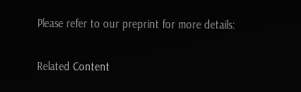Please refer to our preprint for more details:

Related Content